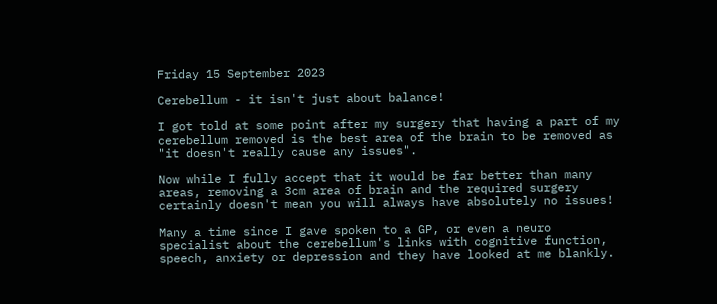Friday 15 September 2023

Cerebellum - it isn't just about balance!

I got told at some point after my surgery that having a part of my cerebellum removed is the best area of the brain to be removed as "it doesn't really cause any issues".

Now while I fully accept that it would be far better than many areas, removing a 3cm area of brain and the required surgery certainly doesn't mean you will always have absolutely no issues!

Many a time since I gave spoken to a GP, or even a neuro specialist about the cerebellum's links with cognitive function, speech, anxiety or depression and they have looked at me blankly.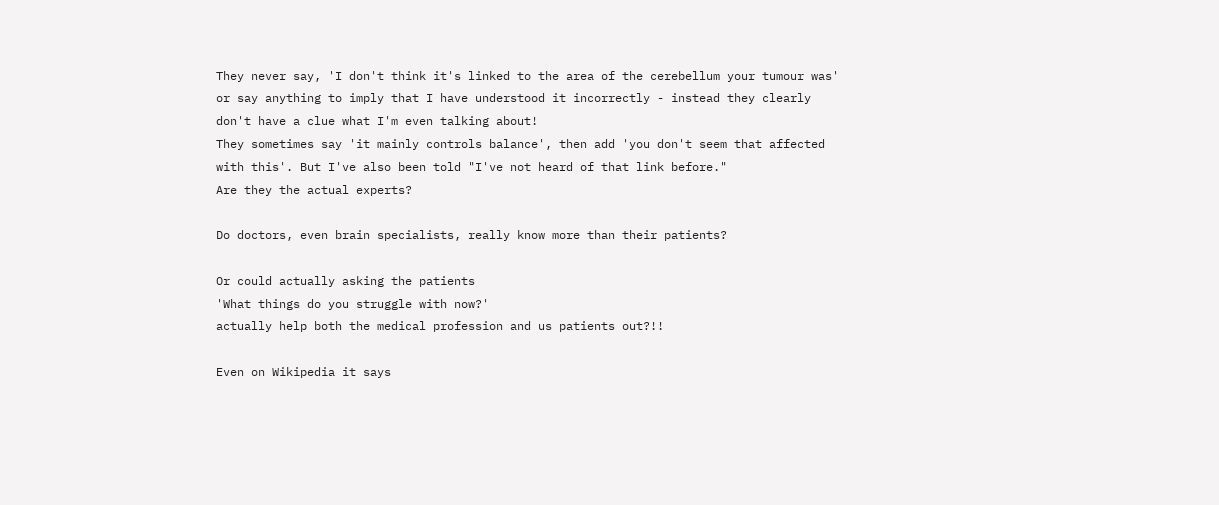They never say, 'I don't think it's linked to the area of the cerebellum your tumour was' or say anything to imply that I have understood it incorrectly - instead they clearly don't have a clue what I'm even talking about!
They sometimes say 'it mainly controls balance', then add 'you don't seem that affected with this'. But I've also been told "I've not heard of that link before."
Are they the actual experts?

Do doctors, even brain specialists, really know more than their patients?

Or could actually asking the patients
'What things do you struggle with now?'
actually help both the medical profession and us patients out?!!

Even on Wikipedia it says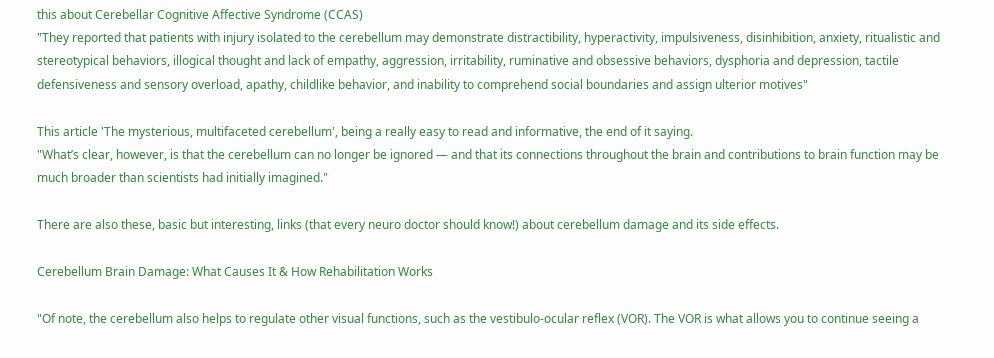this about Cerebellar Cognitive Affective Syndrome (CCAS)
"They reported that patients with injury isolated to the cerebellum may demonstrate distractibility, hyperactivity, impulsiveness, disinhibition, anxiety, ritualistic and stereotypical behaviors, illogical thought and lack of empathy, aggression, irritability, ruminative and obsessive behaviors, dysphoria and depression, tactile defensiveness and sensory overload, apathy, childlike behavior, and inability to comprehend social boundaries and assign ulterior motives"

This article 'The mysterious, multifaceted cerebellum', being a really easy to read and informative, the end of it saying.
"What’s clear, however, is that the cerebellum can no longer be ignored — and that its connections throughout the brain and contributions to brain function may be much broader than scientists had initially imagined."

There are also these, basic but interesting, links (that every neuro doctor should know!) about cerebellum damage and its side effects.

Cerebellum Brain Damage: What Causes It & How Rehabilitation Works

"Of note, the cerebellum also helps to regulate other visual functions, such as the vestibulo-ocular reflex (VOR). The VOR is what allows you to continue seeing a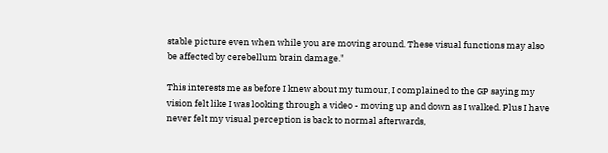stable picture even when while you are moving around. These visual functions may also be affected by cerebellum brain damage."

This interests me as before I knew about my tumour, I complained to the GP saying my vision felt like I was looking through a video - moving up and down as I walked. Plus I have never felt my visual perception is back to normal afterwards,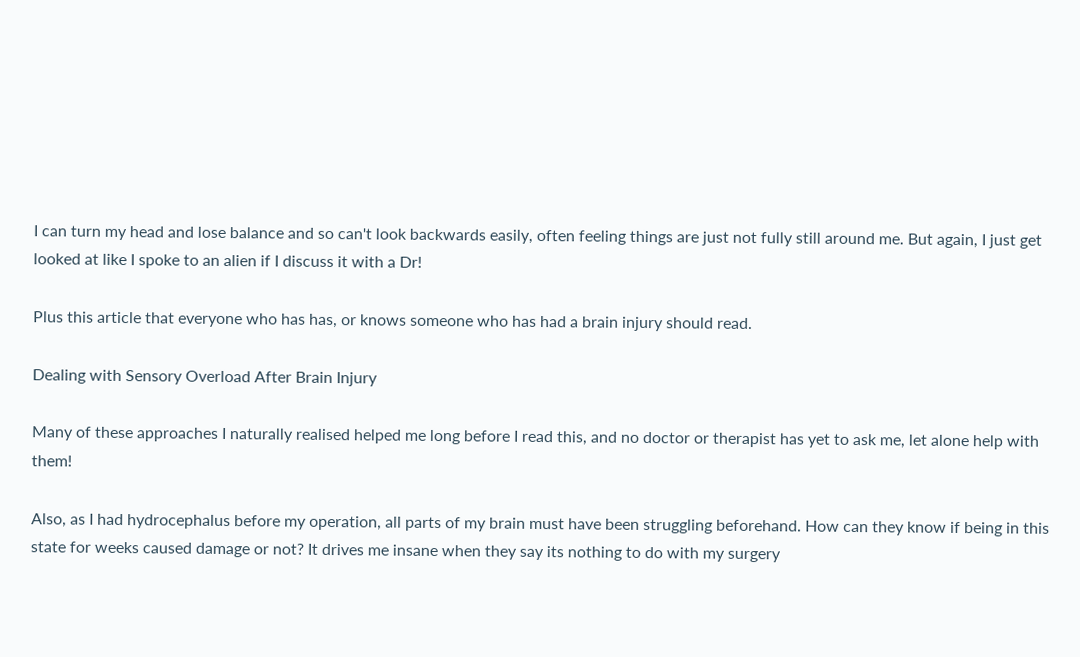I can turn my head and lose balance and so can't look backwards easily, often feeling things are just not fully still around me. But again, I just get looked at like I spoke to an alien if I discuss it with a Dr!

Plus this article that everyone who has has, or knows someone who has had a brain injury should read.

Dealing with Sensory Overload After Brain Injury

Many of these approaches I naturally realised helped me long before I read this, and no doctor or therapist has yet to ask me, let alone help with them!

Also, as I had hydrocephalus before my operation, all parts of my brain must have been struggling beforehand. How can they know if being in this state for weeks caused damage or not? It drives me insane when they say its nothing to do with my surgery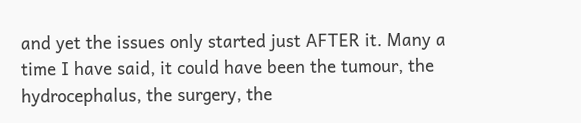and yet the issues only started just AFTER it. Many a time I have said, it could have been the tumour, the hydrocephalus, the surgery, the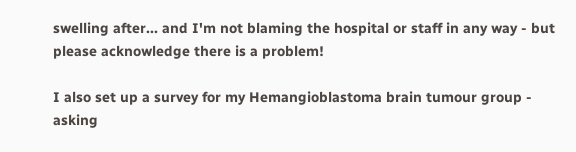swelling after... and I'm not blaming the hospital or staff in any way - but please acknowledge there is a problem!

I also set up a survey for my Hemangioblastoma brain tumour group - asking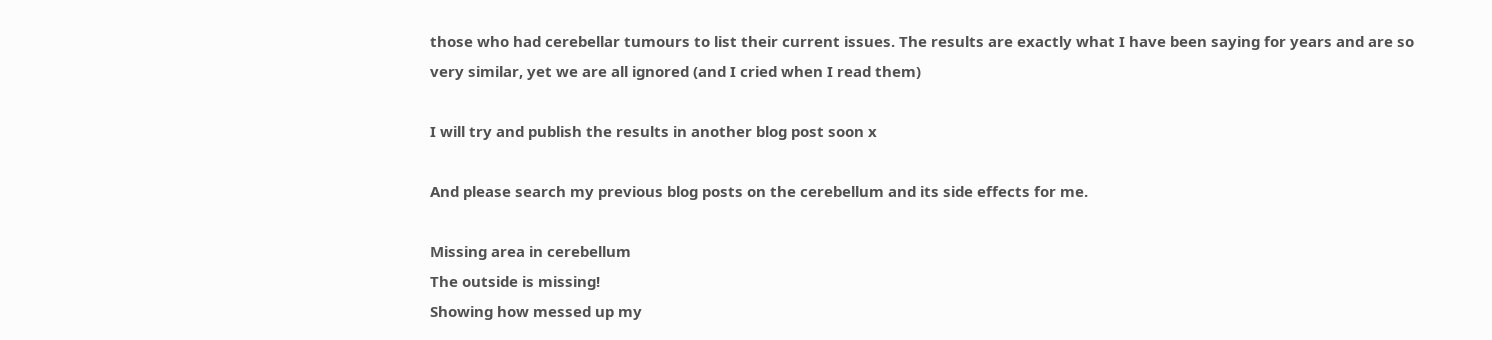those who had cerebellar tumours to list their current issues. The results are exactly what I have been saying for years and are so very similar, yet we are all ignored (and I cried when I read them)

I will try and publish the results in another blog post soon x

And please search my previous blog posts on the cerebellum and its side effects for me.

Missing area in cerebellum
The outside is missing!
Showing how messed up my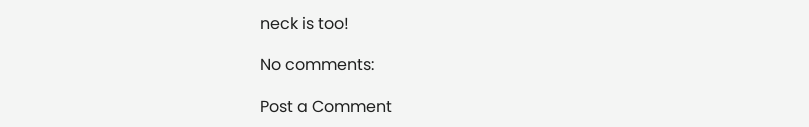neck is too!

No comments:

Post a Comment